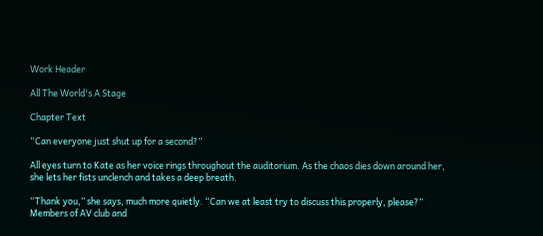Work Header

All The World's A Stage

Chapter Text

“Can everyone just shut up for a second?”

All eyes turn to Kate as her voice rings throughout the auditorium. As the chaos dies down around her, she lets her fists unclench and takes a deep breath.

“Thank you,” she says, much more quietly. “Can we at least try to discuss this properly, please?” Members of AV club and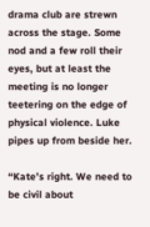drama club are strewn across the stage. Some nod and a few roll their eyes, but at least the meeting is no longer teetering on the edge of physical violence. Luke pipes up from beside her.

“Kate’s right. We need to be civil about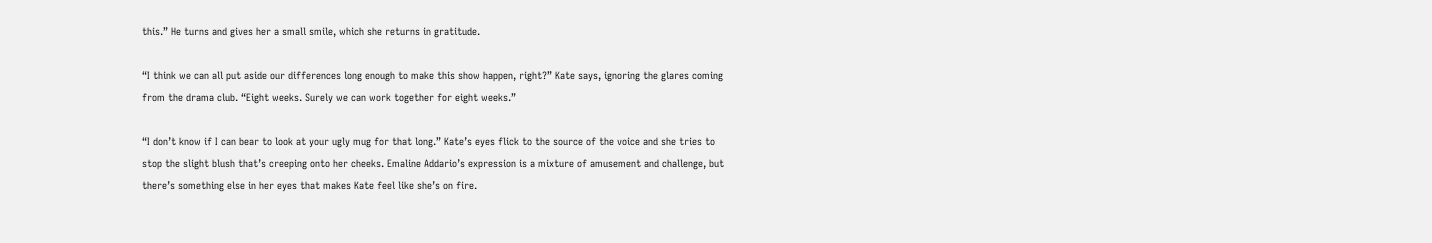this.” He turns and gives her a small smile, which she returns in gratitude.

“I think we can all put aside our differences long enough to make this show happen, right?” Kate says, ignoring the glares coming from the drama club. “Eight weeks. Surely we can work together for eight weeks.”

“I don’t know if I can bear to look at your ugly mug for that long.” Kate’s eyes flick to the source of the voice and she tries to stop the slight blush that’s creeping onto her cheeks. Emaline Addario’s expression is a mixture of amusement and challenge, but there’s something else in her eyes that makes Kate feel like she’s on fire.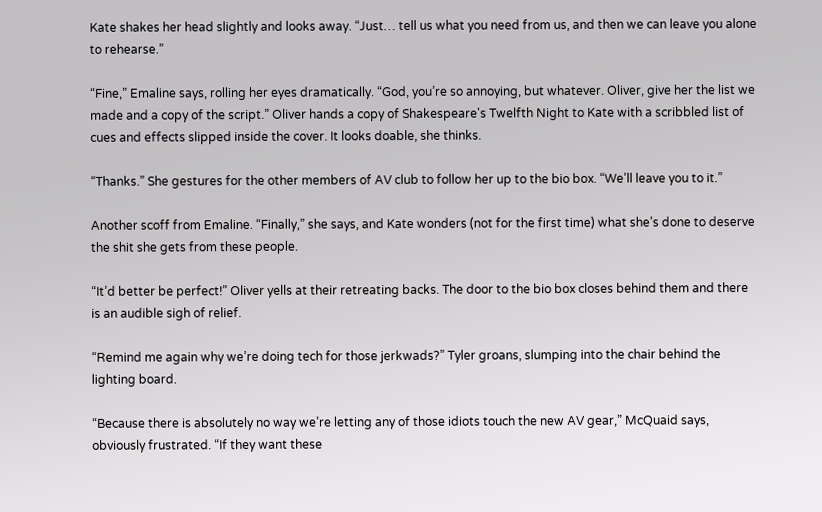Kate shakes her head slightly and looks away. “Just… tell us what you need from us, and then we can leave you alone to rehearse.”

“Fine,” Emaline says, rolling her eyes dramatically. “God, you’re so annoying, but whatever. Oliver, give her the list we made and a copy of the script.” Oliver hands a copy of Shakespeare's Twelfth Night to Kate with a scribbled list of cues and effects slipped inside the cover. It looks doable, she thinks.

“Thanks.” She gestures for the other members of AV club to follow her up to the bio box. “We’ll leave you to it.”

Another scoff from Emaline. “Finally,” she says, and Kate wonders (not for the first time) what she’s done to deserve the shit she gets from these people.

“It’d better be perfect!” Oliver yells at their retreating backs. The door to the bio box closes behind them and there is an audible sigh of relief.

“Remind me again why we’re doing tech for those jerkwads?” Tyler groans, slumping into the chair behind the lighting board.

“Because there is absolutely no way we’re letting any of those idiots touch the new AV gear,” McQuaid says, obviously frustrated. “If they want these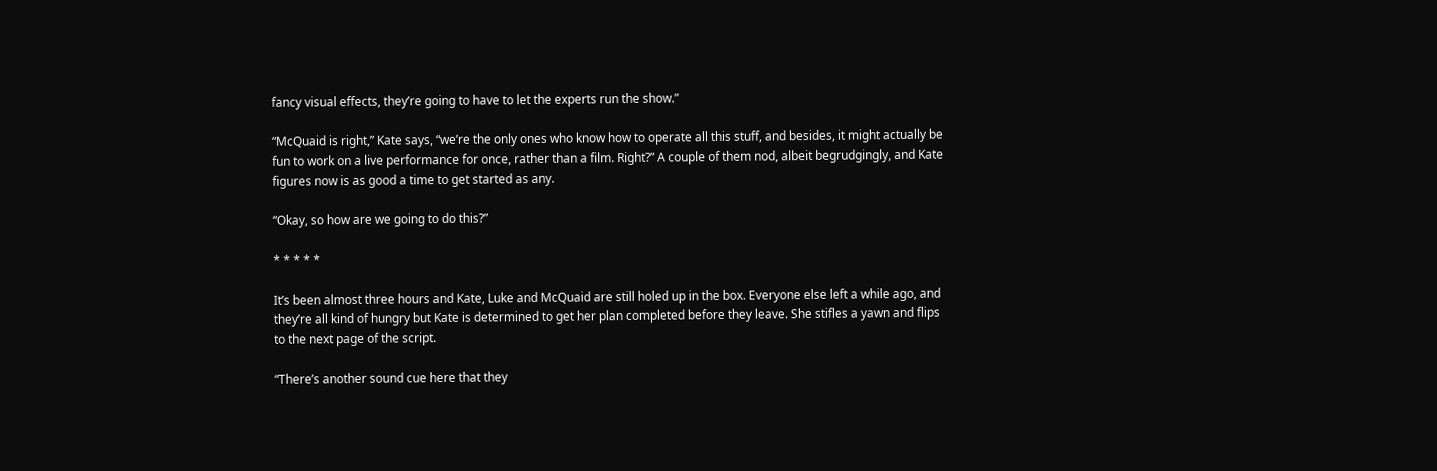fancy visual effects, they’re going to have to let the experts run the show.”

“McQuaid is right,” Kate says, “we’re the only ones who know how to operate all this stuff, and besides, it might actually be fun to work on a live performance for once, rather than a film. Right?” A couple of them nod, albeit begrudgingly, and Kate figures now is as good a time to get started as any.

“Okay, so how are we going to do this?”

* * * * *

It’s been almost three hours and Kate, Luke and McQuaid are still holed up in the box. Everyone else left a while ago, and they’re all kind of hungry but Kate is determined to get her plan completed before they leave. She stifles a yawn and flips to the next page of the script.

“There’s another sound cue here that they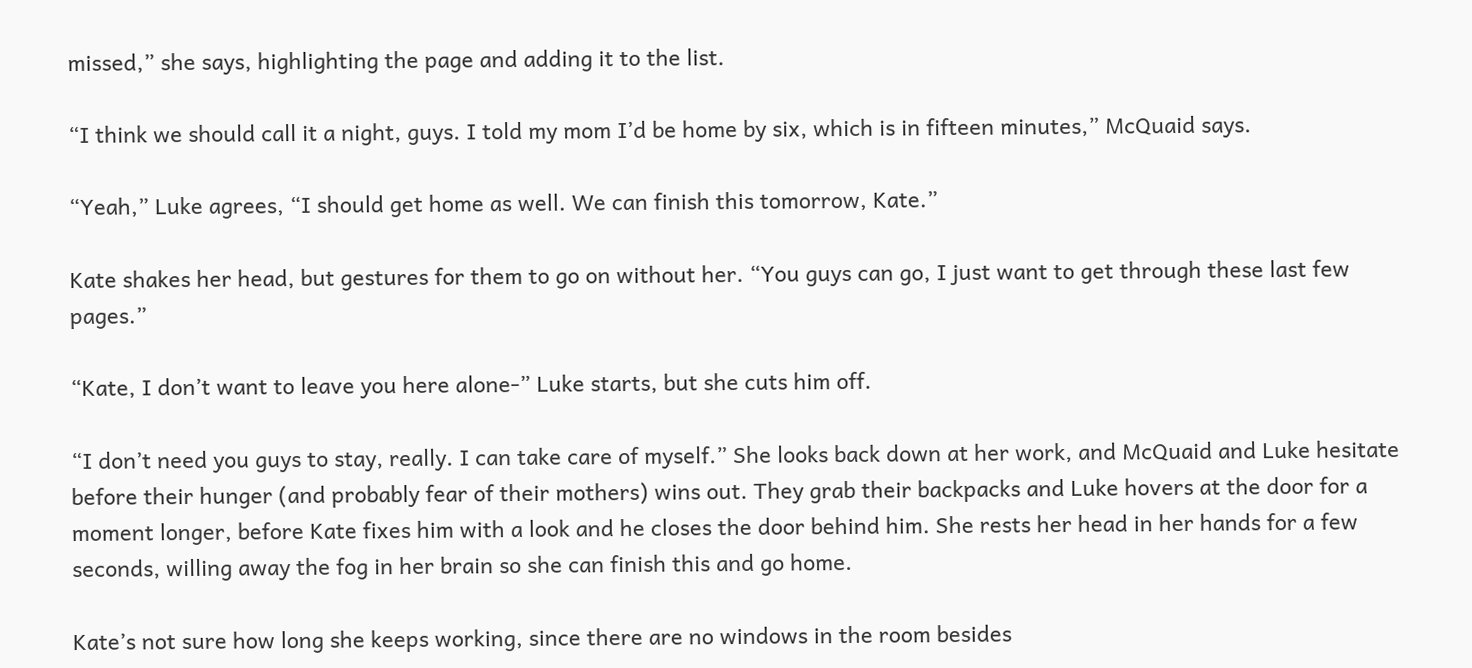missed,” she says, highlighting the page and adding it to the list.

“I think we should call it a night, guys. I told my mom I’d be home by six, which is in fifteen minutes,” McQuaid says.

“Yeah,” Luke agrees, “I should get home as well. We can finish this tomorrow, Kate.”

Kate shakes her head, but gestures for them to go on without her. “You guys can go, I just want to get through these last few pages.”

“Kate, I don’t want to leave you here alone-” Luke starts, but she cuts him off.

“I don’t need you guys to stay, really. I can take care of myself.” She looks back down at her work, and McQuaid and Luke hesitate before their hunger (and probably fear of their mothers) wins out. They grab their backpacks and Luke hovers at the door for a moment longer, before Kate fixes him with a look and he closes the door behind him. She rests her head in her hands for a few seconds, willing away the fog in her brain so she can finish this and go home.

Kate’s not sure how long she keeps working, since there are no windows in the room besides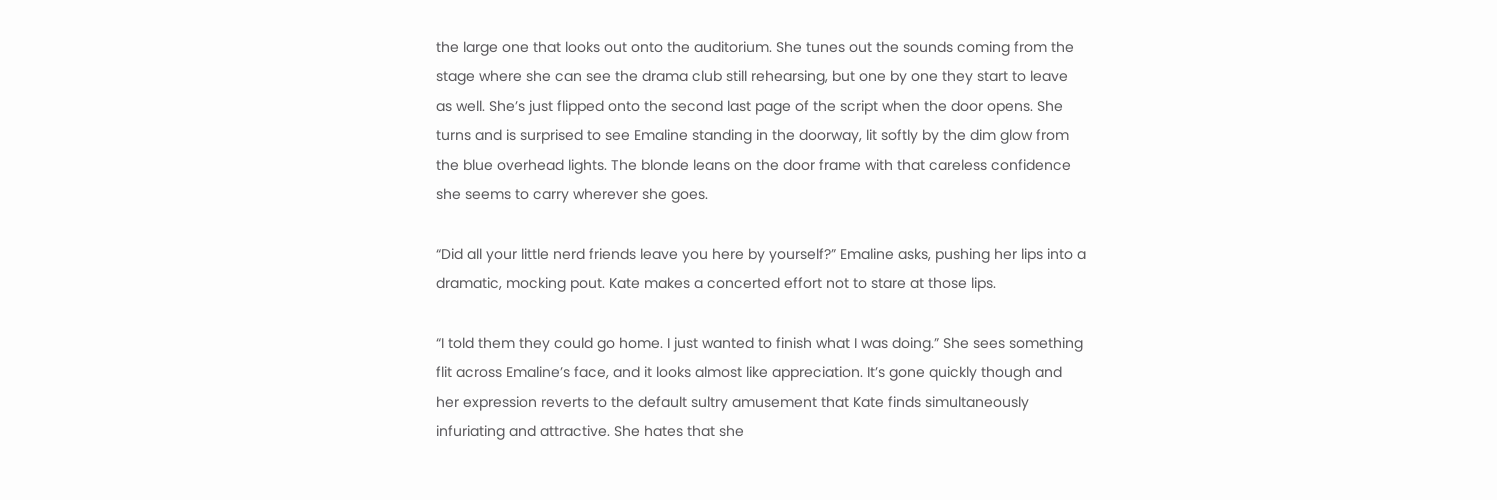the large one that looks out onto the auditorium. She tunes out the sounds coming from the stage where she can see the drama club still rehearsing, but one by one they start to leave as well. She’s just flipped onto the second last page of the script when the door opens. She turns and is surprised to see Emaline standing in the doorway, lit softly by the dim glow from the blue overhead lights. The blonde leans on the door frame with that careless confidence she seems to carry wherever she goes.

“Did all your little nerd friends leave you here by yourself?” Emaline asks, pushing her lips into a dramatic, mocking pout. Kate makes a concerted effort not to stare at those lips.

“I told them they could go home. I just wanted to finish what I was doing.” She sees something flit across Emaline’s face, and it looks almost like appreciation. It’s gone quickly though and her expression reverts to the default sultry amusement that Kate finds simultaneously infuriating and attractive. She hates that she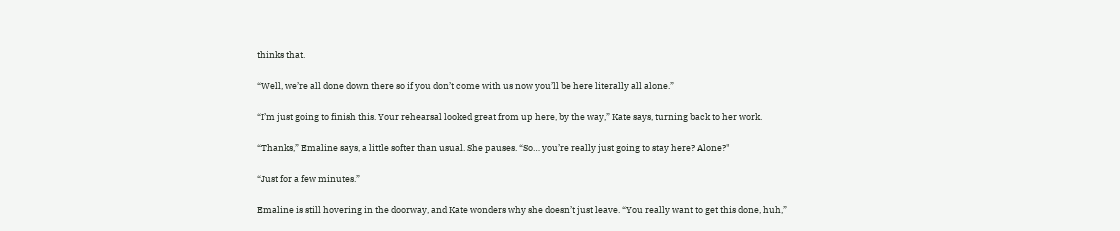thinks that.

“Well, we’re all done down there so if you don’t come with us now you’ll be here literally all alone.”

“I’m just going to finish this. Your rehearsal looked great from up here, by the way,” Kate says, turning back to her work.

“Thanks,” Emaline says, a little softer than usual. She pauses. “So… you’re really just going to stay here? Alone?"

“Just for a few minutes.”

Emaline is still hovering in the doorway, and Kate wonders why she doesn’t just leave. “You really want to get this done, huh,”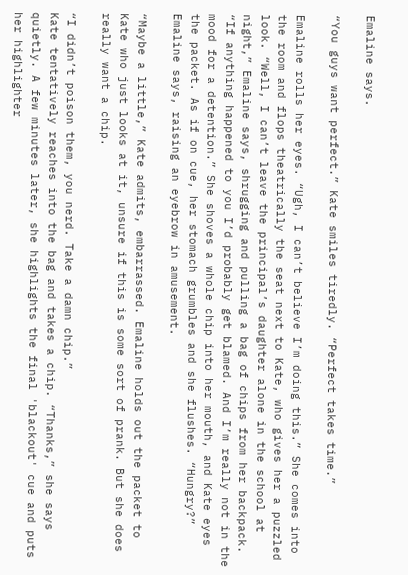Emaline says.

“You guys want perfect.” Kate smiles tiredly. “Perfect takes time.”

Emaline rolls her eyes. “Ugh, I can’t believe I’m doing this.” She comes into the room and flops theatrically the seat next to Kate, who gives her a puzzled look. “Well, I can’t leave the principal’s daughter alone in the school at night,” Emaline says, shrugging and pulling a bag of chips from her backpack. “If anything happened to you I’d probably get blamed. And I’m really not in the mood for a detention.” She shoves a whole chip into her mouth, and Kate eyes the packet. As if on cue, her stomach grumbles and she flushes. “Hungry?” Emaline says, raising an eyebrow in amusement.

“Maybe a little,” Kate admits, embarrassed. Emaline holds out the packet to Kate who just looks at it, unsure if this is some sort of prank. But she does really want a chip.

“I didn’t poison them, you nerd. Take a damn chip.”
Kate tentatively reaches into the bag and takes a chip. “Thanks,” she says quietly. A few minutes later, she highlights the final 'blackout' cue and puts her highlighter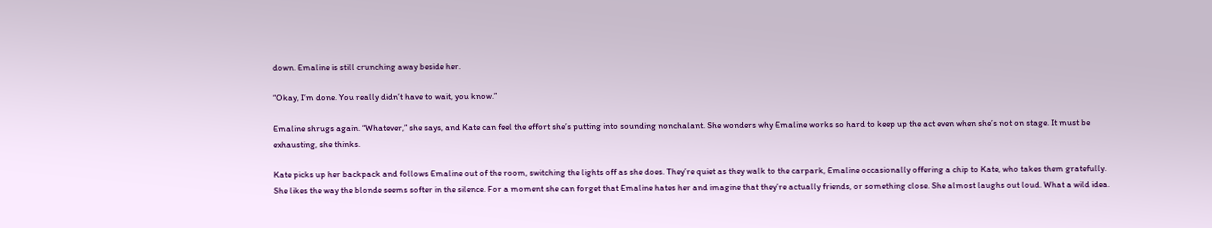down. Emaline is still crunching away beside her.

“Okay, I’m done. You really didn’t have to wait, you know.”

Emaline shrugs again. “Whatever,” she says, and Kate can feel the effort she’s putting into sounding nonchalant. She wonders why Emaline works so hard to keep up the act even when she’s not on stage. It must be exhausting, she thinks.

Kate picks up her backpack and follows Emaline out of the room, switching the lights off as she does. They’re quiet as they walk to the carpark, Emaline occasionally offering a chip to Kate, who takes them gratefully. She likes the way the blonde seems softer in the silence. For a moment she can forget that Emaline hates her and imagine that they’re actually friends, or something close. She almost laughs out loud. What a wild idea.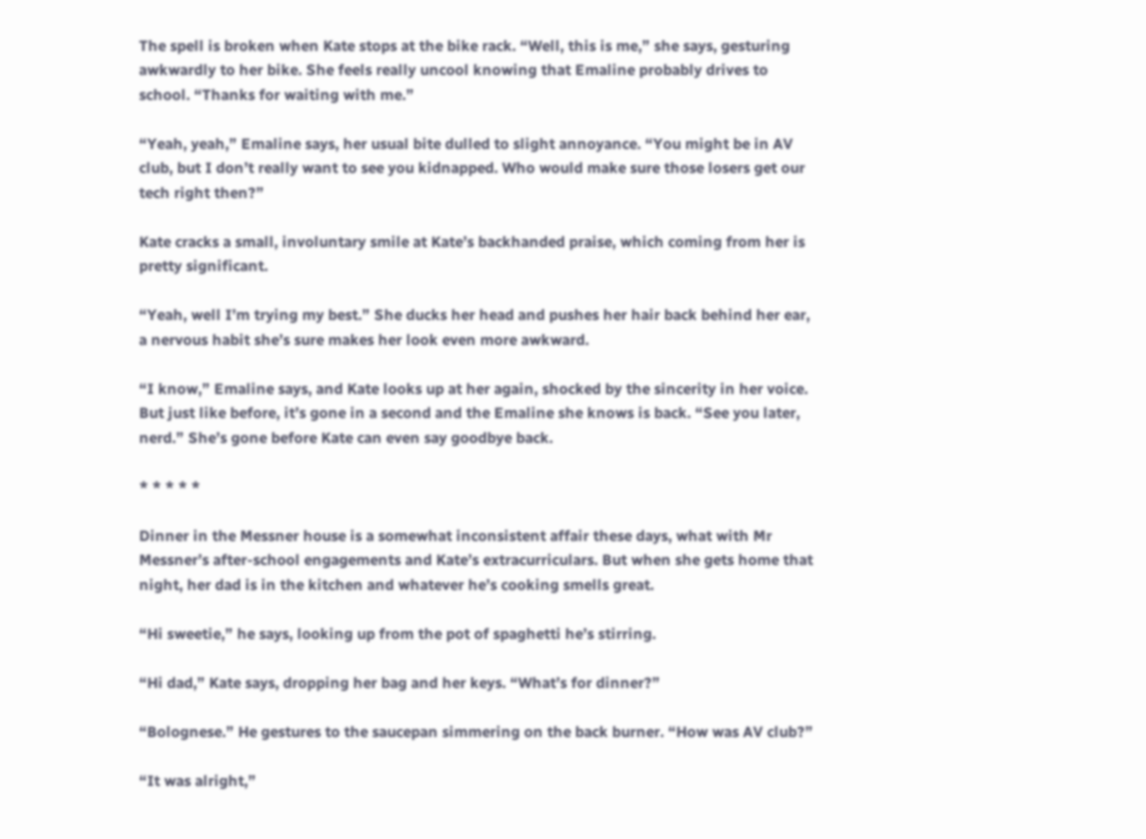The spell is broken when Kate stops at the bike rack. “Well, this is me,” she says, gesturing awkwardly to her bike. She feels really uncool knowing that Emaline probably drives to school. “Thanks for waiting with me.”

“Yeah, yeah,” Emaline says, her usual bite dulled to slight annoyance. “You might be in AV club, but I don’t really want to see you kidnapped. Who would make sure those losers get our tech right then?”

Kate cracks a small, involuntary smile at Kate’s backhanded praise, which coming from her is pretty significant.

“Yeah, well I’m trying my best.” She ducks her head and pushes her hair back behind her ear, a nervous habit she’s sure makes her look even more awkward.

“I know,” Emaline says, and Kate looks up at her again, shocked by the sincerity in her voice. But just like before, it’s gone in a second and the Emaline she knows is back. “See you later, nerd.” She’s gone before Kate can even say goodbye back.

* * * * *

Dinner in the Messner house is a somewhat inconsistent affair these days, what with Mr Messner’s after-school engagements and Kate’s extracurriculars. But when she gets home that night, her dad is in the kitchen and whatever he’s cooking smells great.

“Hi sweetie,” he says, looking up from the pot of spaghetti he’s stirring.

“Hi dad,” Kate says, dropping her bag and her keys. “What’s for dinner?”

“Bolognese.” He gestures to the saucepan simmering on the back burner. “How was AV club?”

“It was alright,”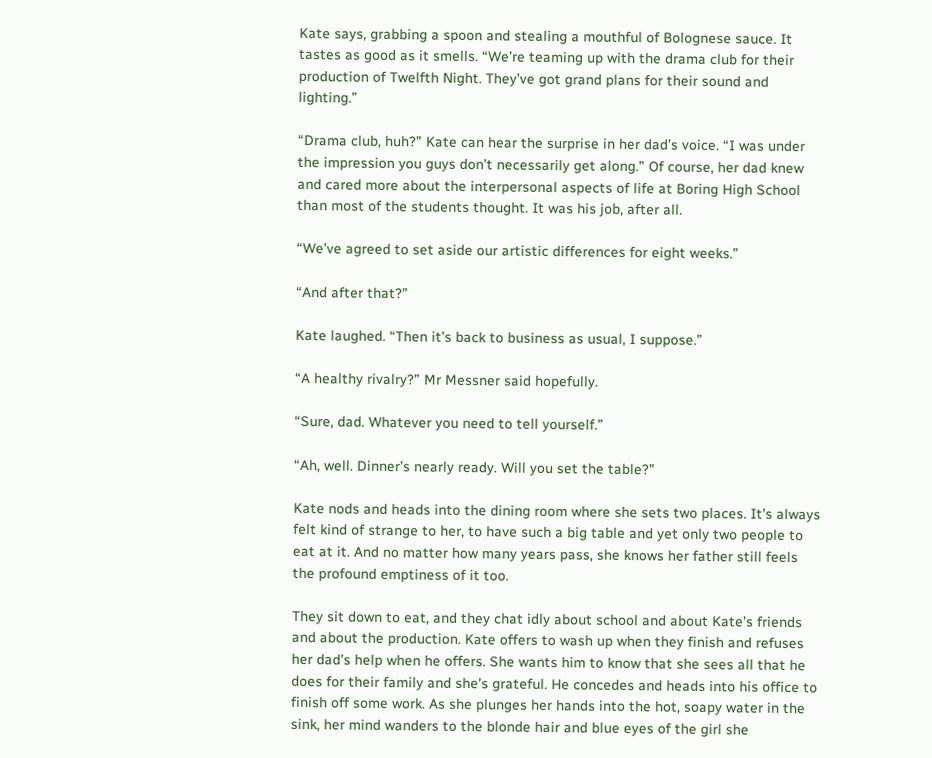Kate says, grabbing a spoon and stealing a mouthful of Bolognese sauce. It tastes as good as it smells. “We’re teaming up with the drama club for their production of Twelfth Night. They’ve got grand plans for their sound and lighting.”

“Drama club, huh?” Kate can hear the surprise in her dad’s voice. “I was under the impression you guys don’t necessarily get along.” Of course, her dad knew and cared more about the interpersonal aspects of life at Boring High School than most of the students thought. It was his job, after all.

“We’ve agreed to set aside our artistic differences for eight weeks.”

“And after that?”

Kate laughed. “Then it’s back to business as usual, I suppose.”

“A healthy rivalry?” Mr Messner said hopefully.

“Sure, dad. Whatever you need to tell yourself.”

“Ah, well. Dinner’s nearly ready. Will you set the table?”

Kate nods and heads into the dining room where she sets two places. It’s always felt kind of strange to her, to have such a big table and yet only two people to eat at it. And no matter how many years pass, she knows her father still feels the profound emptiness of it too.

They sit down to eat, and they chat idly about school and about Kate’s friends and about the production. Kate offers to wash up when they finish and refuses her dad’s help when he offers. She wants him to know that she sees all that he does for their family and she’s grateful. He concedes and heads into his office to finish off some work. As she plunges her hands into the hot, soapy water in the sink, her mind wanders to the blonde hair and blue eyes of the girl she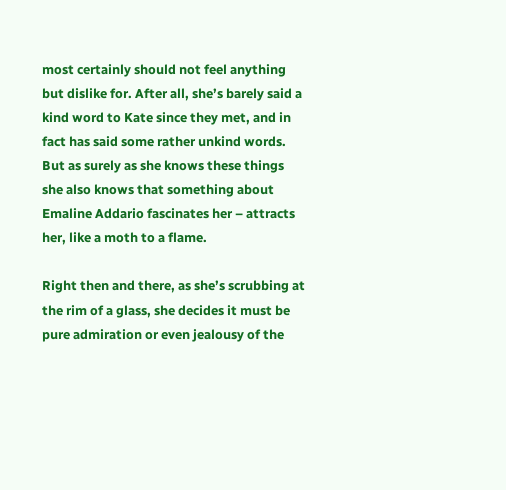most certainly should not feel anything but dislike for. After all, she’s barely said a kind word to Kate since they met, and in fact has said some rather unkind words. But as surely as she knows these things she also knows that something about Emaline Addario fascinates her – attracts her, like a moth to a flame.

Right then and there, as she’s scrubbing at the rim of a glass, she decides it must be pure admiration or even jealousy of the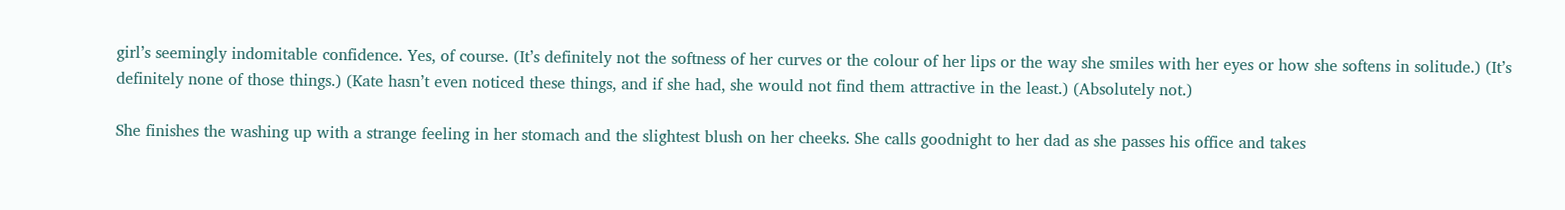girl’s seemingly indomitable confidence. Yes, of course. (It’s definitely not the softness of her curves or the colour of her lips or the way she smiles with her eyes or how she softens in solitude.) (It’s definitely none of those things.) (Kate hasn’t even noticed these things, and if she had, she would not find them attractive in the least.) (Absolutely not.)

She finishes the washing up with a strange feeling in her stomach and the slightest blush on her cheeks. She calls goodnight to her dad as she passes his office and takes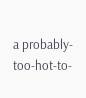a probably-too-hot-to-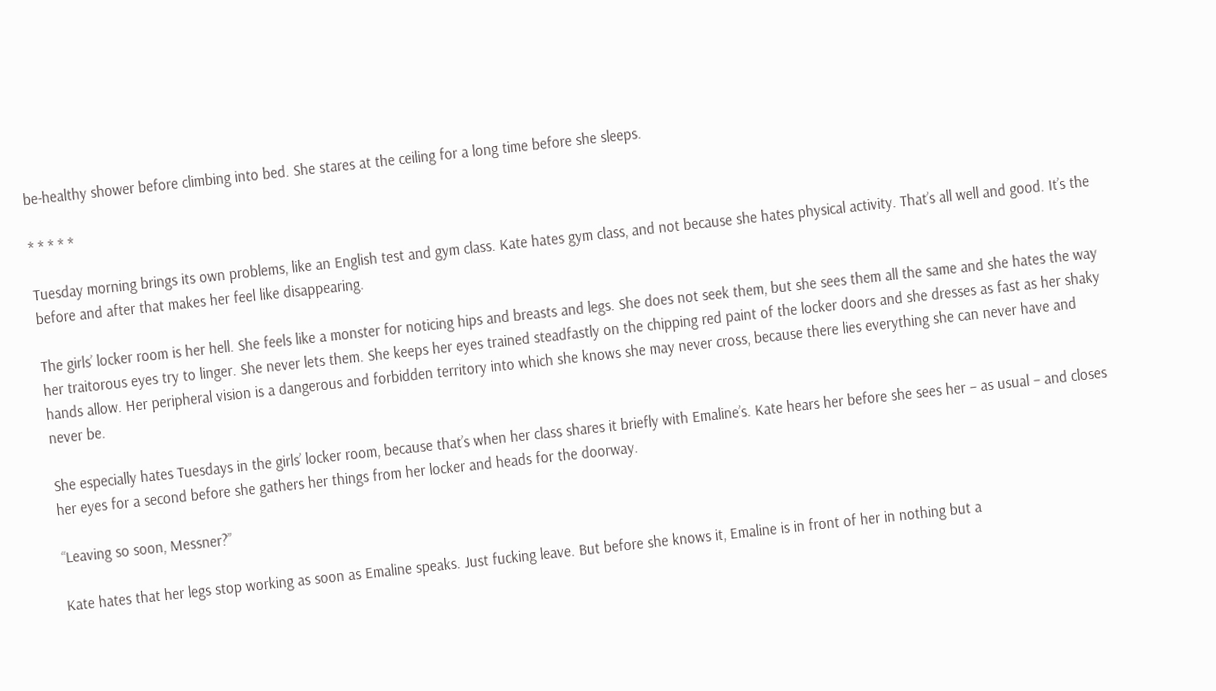be-healthy shower before climbing into bed. She stares at the ceiling for a long time before she sleeps.

* * * * *

Tuesday morning brings its own problems, like an English test and gym class. Kate hates gym class, and not because she hates physical activity. That’s all well and good. It’s the before and after that makes her feel like disappearing.

The girls’ locker room is her hell. She feels like a monster for noticing hips and breasts and legs. She does not seek them, but she sees them all the same and she hates the way her traitorous eyes try to linger. She never lets them. She keeps her eyes trained steadfastly on the chipping red paint of the locker doors and she dresses as fast as her shaky hands allow. Her peripheral vision is a dangerous and forbidden territory into which she knows she may never cross, because there lies everything she can never have and never be.

She especially hates Tuesdays in the girls’ locker room, because that’s when her class shares it briefly with Emaline’s. Kate hears her before she sees her – as usual – and closes her eyes for a second before she gathers her things from her locker and heads for the doorway.

“Leaving so soon, Messner?”

Kate hates that her legs stop working as soon as Emaline speaks. Just fucking leave. But before she knows it, Emaline is in front of her in nothing but a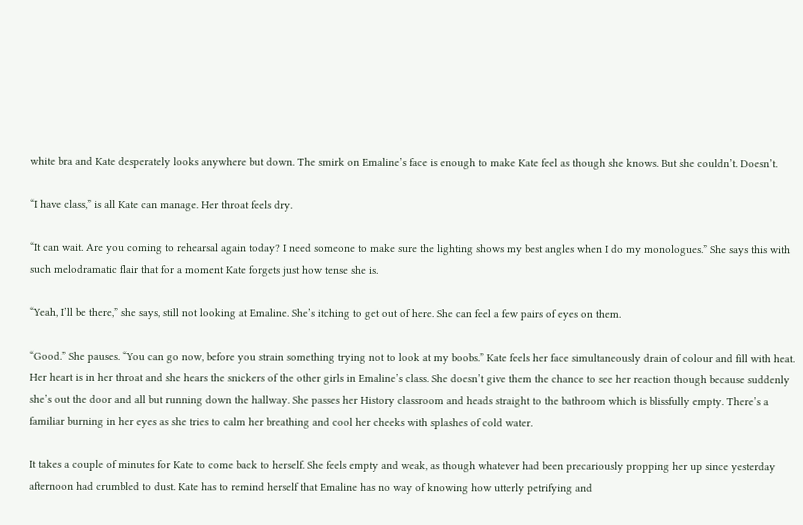white bra and Kate desperately looks anywhere but down. The smirk on Emaline’s face is enough to make Kate feel as though she knows. But she couldn’t. Doesn’t.

“I have class,” is all Kate can manage. Her throat feels dry.

“It can wait. Are you coming to rehearsal again today? I need someone to make sure the lighting shows my best angles when I do my monologues.” She says this with such melodramatic flair that for a moment Kate forgets just how tense she is.

“Yeah, I’ll be there,” she says, still not looking at Emaline. She’s itching to get out of here. She can feel a few pairs of eyes on them.

“Good.” She pauses. “You can go now, before you strain something trying not to look at my boobs.” Kate feels her face simultaneously drain of colour and fill with heat. Her heart is in her throat and she hears the snickers of the other girls in Emaline’s class. She doesn’t give them the chance to see her reaction though because suddenly she’s out the door and all but running down the hallway. She passes her History classroom and heads straight to the bathroom which is blissfully empty. There’s a familiar burning in her eyes as she tries to calm her breathing and cool her cheeks with splashes of cold water.

It takes a couple of minutes for Kate to come back to herself. She feels empty and weak, as though whatever had been precariously propping her up since yesterday afternoon had crumbled to dust. Kate has to remind herself that Emaline has no way of knowing how utterly petrifying and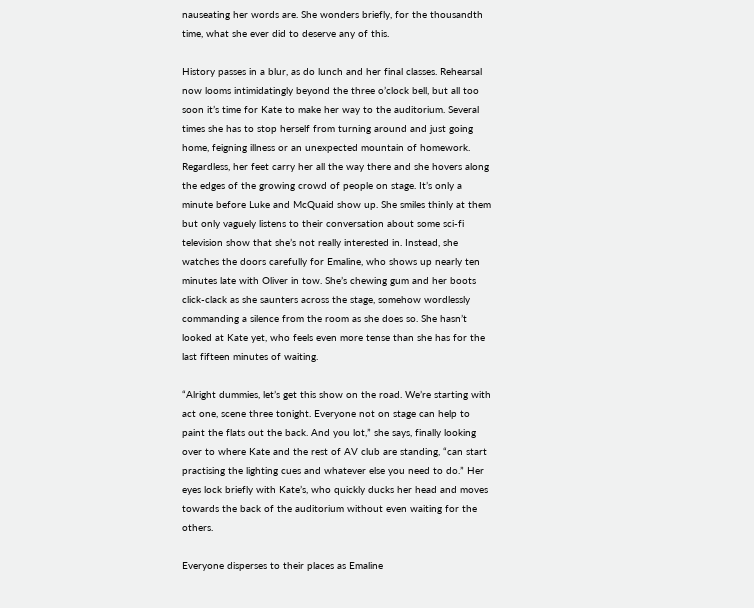nauseating her words are. She wonders briefly, for the thousandth time, what she ever did to deserve any of this.

History passes in a blur, as do lunch and her final classes. Rehearsal now looms intimidatingly beyond the three o’clock bell, but all too soon it’s time for Kate to make her way to the auditorium. Several times she has to stop herself from turning around and just going home, feigning illness or an unexpected mountain of homework. Regardless, her feet carry her all the way there and she hovers along the edges of the growing crowd of people on stage. It’s only a minute before Luke and McQuaid show up. She smiles thinly at them but only vaguely listens to their conversation about some sci-fi television show that she’s not really interested in. Instead, she watches the doors carefully for Emaline, who shows up nearly ten minutes late with Oliver in tow. She’s chewing gum and her boots click-clack as she saunters across the stage, somehow wordlessly commanding a silence from the room as she does so. She hasn’t looked at Kate yet, who feels even more tense than she has for the last fifteen minutes of waiting.

“Alright dummies, let’s get this show on the road. We’re starting with act one, scene three tonight. Everyone not on stage can help to paint the flats out the back. And you lot,” she says, finally looking over to where Kate and the rest of AV club are standing, “can start practising the lighting cues and whatever else you need to do.” Her eyes lock briefly with Kate’s, who quickly ducks her head and moves towards the back of the auditorium without even waiting for the others.

Everyone disperses to their places as Emaline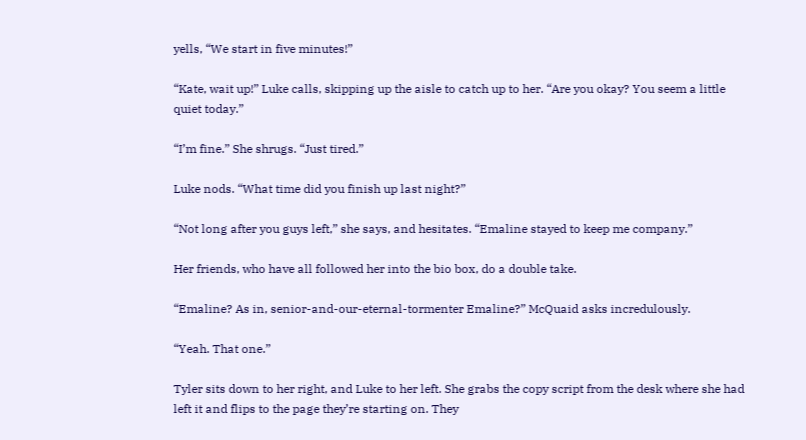yells, “We start in five minutes!”

“Kate, wait up!” Luke calls, skipping up the aisle to catch up to her. “Are you okay? You seem a little quiet today.”

“I’m fine.” She shrugs. “Just tired.”

Luke nods. “What time did you finish up last night?”

“Not long after you guys left,” she says, and hesitates. “Emaline stayed to keep me company.”

Her friends, who have all followed her into the bio box, do a double take.

“Emaline? As in, senior-and-our-eternal-tormenter Emaline?” McQuaid asks incredulously.

“Yeah. That one.”

Tyler sits down to her right, and Luke to her left. She grabs the copy script from the desk where she had left it and flips to the page they’re starting on. They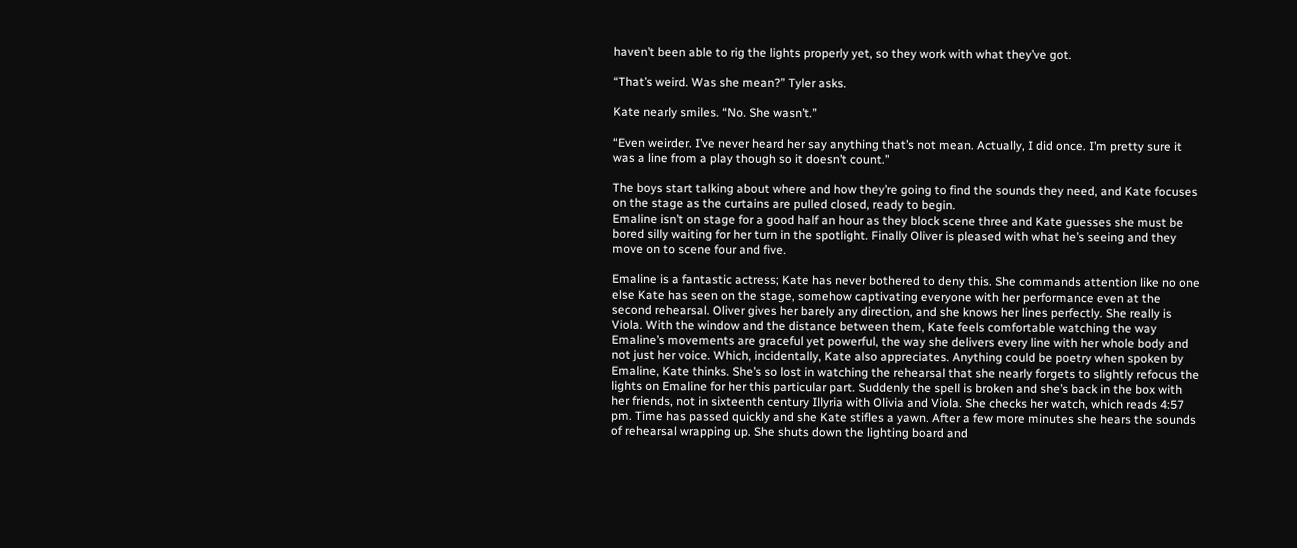haven’t been able to rig the lights properly yet, so they work with what they’ve got.

“That’s weird. Was she mean?” Tyler asks.

Kate nearly smiles. “No. She wasn’t.”

“Even weirder. I’ve never heard her say anything that’s not mean. Actually, I did once. I’m pretty sure it was a line from a play though so it doesn’t count.”

The boys start talking about where and how they’re going to find the sounds they need, and Kate focuses on the stage as the curtains are pulled closed, ready to begin.
Emaline isn’t on stage for a good half an hour as they block scene three and Kate guesses she must be bored silly waiting for her turn in the spotlight. Finally Oliver is pleased with what he’s seeing and they move on to scene four and five.

Emaline is a fantastic actress; Kate has never bothered to deny this. She commands attention like no one else Kate has seen on the stage, somehow captivating everyone with her performance even at the second rehearsal. Oliver gives her barely any direction, and she knows her lines perfectly. She really is Viola. With the window and the distance between them, Kate feels comfortable watching the way Emaline’s movements are graceful yet powerful, the way she delivers every line with her whole body and not just her voice. Which, incidentally, Kate also appreciates. Anything could be poetry when spoken by Emaline, Kate thinks. She’s so lost in watching the rehearsal that she nearly forgets to slightly refocus the lights on Emaline for her this particular part. Suddenly the spell is broken and she’s back in the box with her friends, not in sixteenth century Illyria with Olivia and Viola. She checks her watch, which reads 4:57 pm. Time has passed quickly and she Kate stifles a yawn. After a few more minutes she hears the sounds of rehearsal wrapping up. She shuts down the lighting board and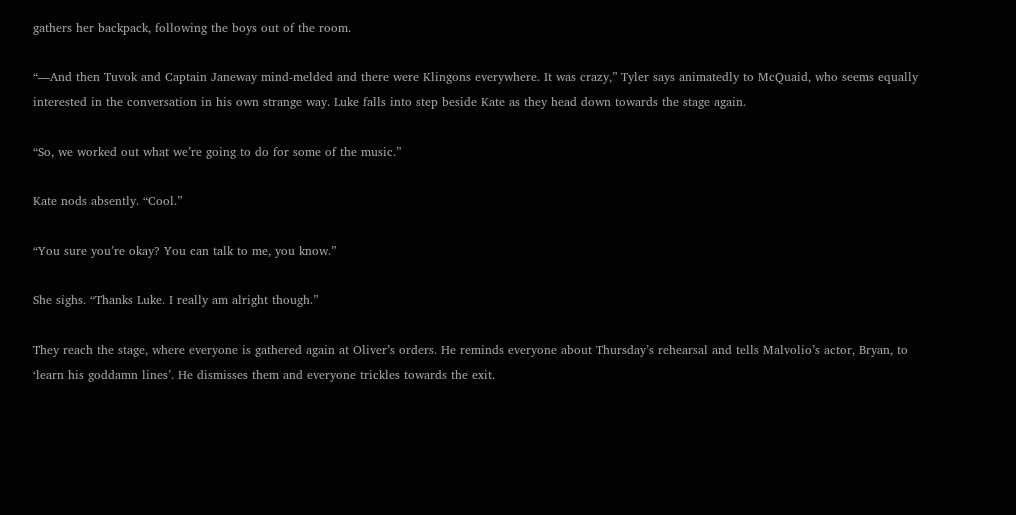gathers her backpack, following the boys out of the room.

“—And then Tuvok and Captain Janeway mind-melded and there were Klingons everywhere. It was crazy,” Tyler says animatedly to McQuaid, who seems equally interested in the conversation in his own strange way. Luke falls into step beside Kate as they head down towards the stage again.

“So, we worked out what we’re going to do for some of the music.”

Kate nods absently. “Cool.”

“You sure you’re okay? You can talk to me, you know.”

She sighs. “Thanks Luke. I really am alright though.”

They reach the stage, where everyone is gathered again at Oliver’s orders. He reminds everyone about Thursday’s rehearsal and tells Malvolio’s actor, Bryan, to ‘learn his goddamn lines’. He dismisses them and everyone trickles towards the exit.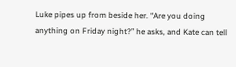Luke pipes up from beside her. “Are you doing anything on Friday night?” he asks, and Kate can tell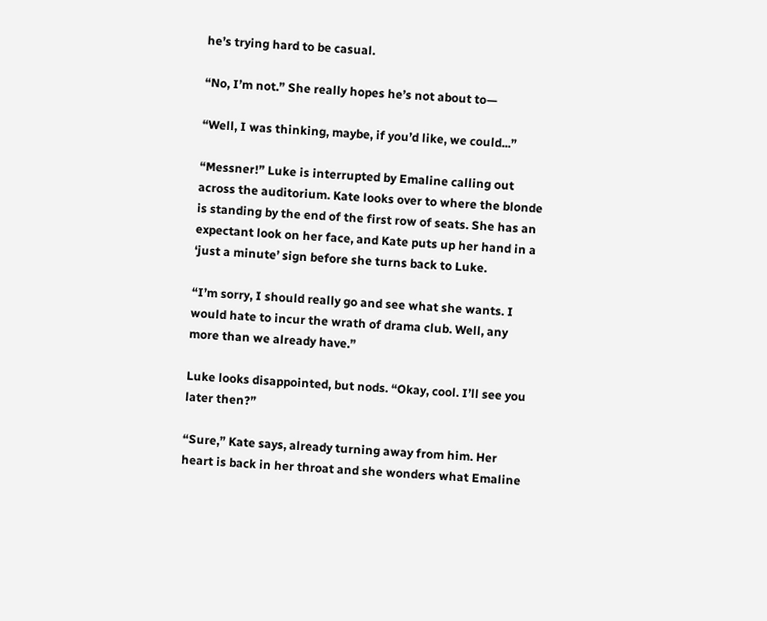he’s trying hard to be casual.

“No, I’m not.” She really hopes he’s not about to—

“Well, I was thinking, maybe, if you’d like, we could...”

“Messner!” Luke is interrupted by Emaline calling out across the auditorium. Kate looks over to where the blonde is standing by the end of the first row of seats. She has an expectant look on her face, and Kate puts up her hand in a ‘just a minute’ sign before she turns back to Luke.

“I’m sorry, I should really go and see what she wants. I would hate to incur the wrath of drama club. Well, any more than we already have.”

Luke looks disappointed, but nods. “Okay, cool. I’ll see you later then?”

“Sure,” Kate says, already turning away from him. Her heart is back in her throat and she wonders what Emaline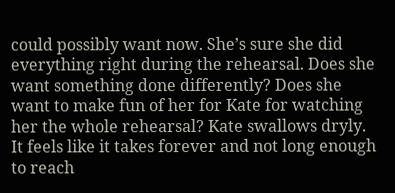could possibly want now. She’s sure she did everything right during the rehearsal. Does she want something done differently? Does she want to make fun of her for Kate for watching her the whole rehearsal? Kate swallows dryly. It feels like it takes forever and not long enough to reach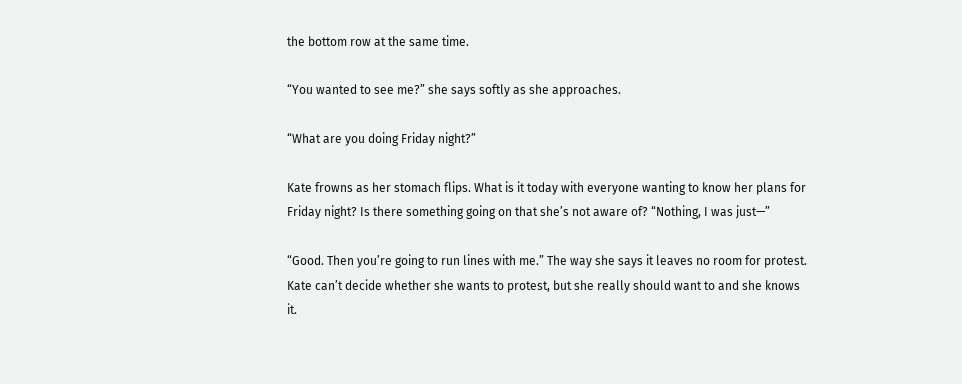the bottom row at the same time.

“You wanted to see me?” she says softly as she approaches.

“What are you doing Friday night?”

Kate frowns as her stomach flips. What is it today with everyone wanting to know her plans for Friday night? Is there something going on that she’s not aware of? “Nothing, I was just—”

“Good. Then you’re going to run lines with me.” The way she says it leaves no room for protest. Kate can’t decide whether she wants to protest, but she really should want to and she knows it.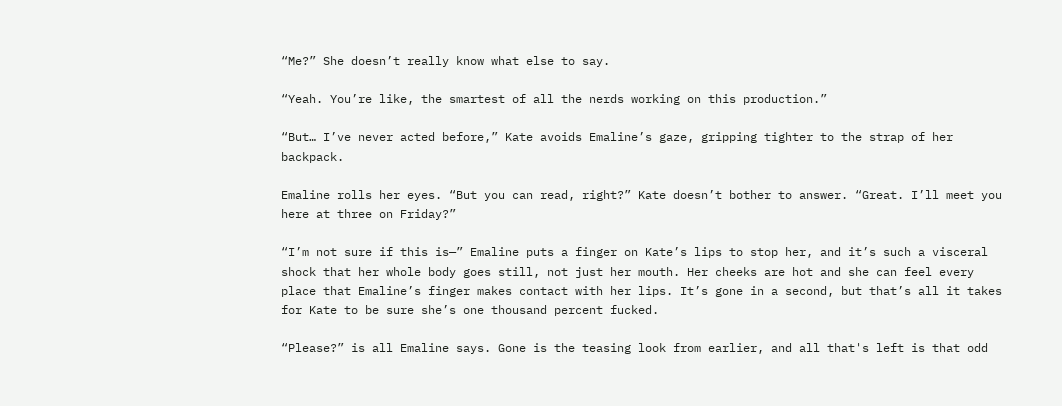“Me?” She doesn’t really know what else to say.

“Yeah. You’re like, the smartest of all the nerds working on this production.”

“But… I’ve never acted before,” Kate avoids Emaline’s gaze, gripping tighter to the strap of her backpack.

Emaline rolls her eyes. “But you can read, right?” Kate doesn’t bother to answer. “Great. I’ll meet you here at three on Friday?”

“I’m not sure if this is—” Emaline puts a finger on Kate’s lips to stop her, and it’s such a visceral shock that her whole body goes still, not just her mouth. Her cheeks are hot and she can feel every place that Emaline’s finger makes contact with her lips. It’s gone in a second, but that’s all it takes for Kate to be sure she’s one thousand percent fucked.

“Please?” is all Emaline says. Gone is the teasing look from earlier, and all that's left is that odd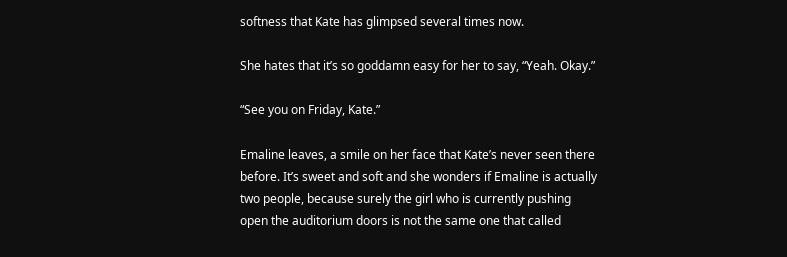softness that Kate has glimpsed several times now.

She hates that it’s so goddamn easy for her to say, “Yeah. Okay.”

“See you on Friday, Kate.”

Emaline leaves, a smile on her face that Kate’s never seen there before. It’s sweet and soft and she wonders if Emaline is actually two people, because surely the girl who is currently pushing open the auditorium doors is not the same one that called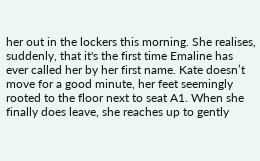her out in the lockers this morning. She realises, suddenly, that it's the first time Emaline has ever called her by her first name. Kate doesn’t move for a good minute, her feet seemingly rooted to the floor next to seat A1. When she finally does leave, she reaches up to gently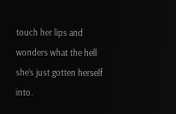touch her lips and wonders what the hell she’s just gotten herself into.